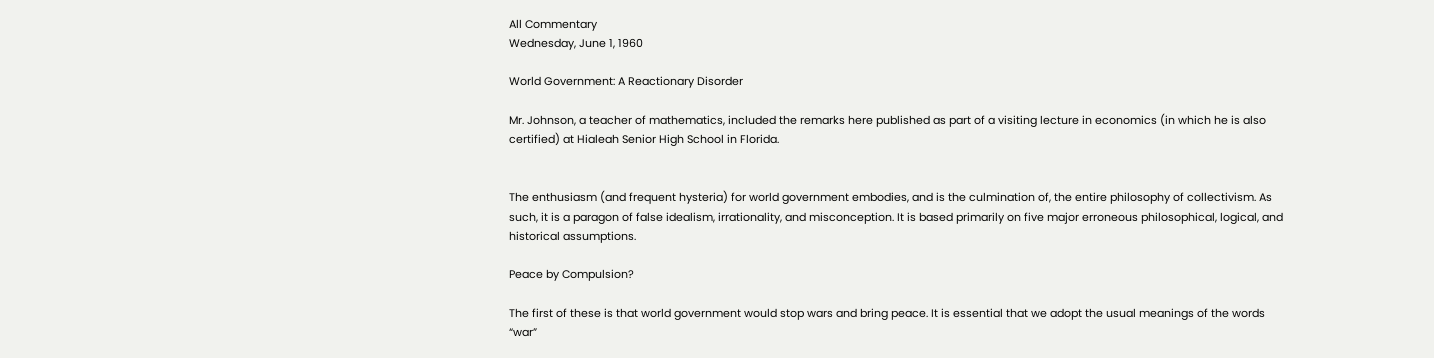All Commentary
Wednesday, June 1, 1960

World Government: A Reactionary Disorder

Mr. Johnson, a teacher of mathematics, included the remarks here published as part of a visiting lecture in economics (in which he is also certified) at Hialeah Senior High School in Florida.


The enthusiasm (and frequent hysteria) for world government embodies, and is the culmination of, the entire philosophy of collectivism. As such, it is a paragon of false idealism, irrationality, and misconception. It is based primarily on five major erroneous philosophical, logical, and historical assumptions.

Peace by Compulsion?

The first of these is that world government would stop wars and bring peace. It is essential that we adopt the usual meanings of the words “war”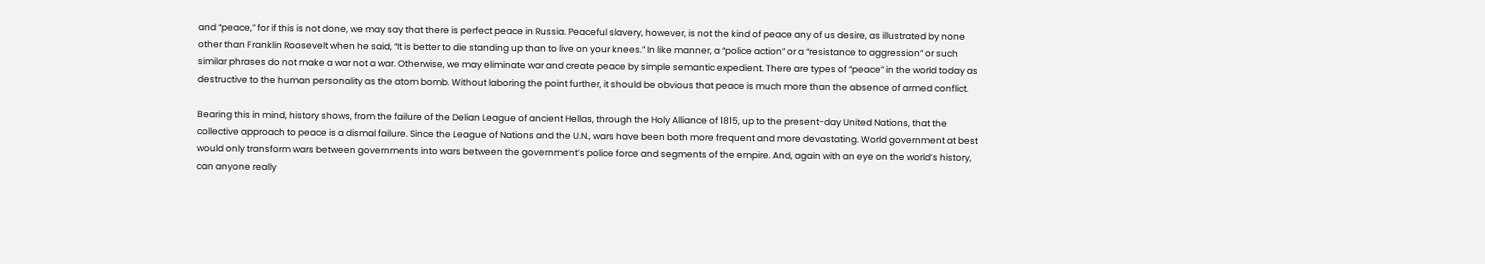and “peace,” for if this is not done, we may say that there is perfect peace in Russia. Peaceful slavery, however, is not the kind of peace any of us desire, as illustrated by none other than Franklin Roosevelt when he said, “It is better to die standing up than to live on your knees.” In like manner, a “police action” or a “resistance to aggression” or such similar phrases do not make a war not a war. Otherwise, we may eliminate war and create peace by simple semantic expedient. There are types of “peace” in the world today as destructive to the human personality as the atom bomb. Without laboring the point further, it should be obvious that peace is much more than the absence of armed conflict.

Bearing this in mind, history shows, from the failure of the Delian League of ancient Hellas, through the Holy Alliance of 1815, up to the present-day United Nations, that the collective approach to peace is a dismal failure. Since the League of Nations and the U.N., wars have been both more frequent and more devastating. World government at best would only transform wars between governments into wars between the government’s police force and segments of the empire. And, again with an eye on the world’s history, can anyone really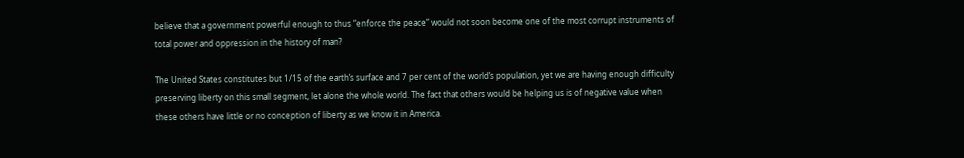believe that a government powerful enough to thus “enforce the peace” would not soon become one of the most corrupt instruments of total power and oppression in the history of man?

The United States constitutes but 1/15 of the earth’s surface and 7 per cent of the world’s population, yet we are having enough difficulty preserving liberty on this small segment, let alone the whole world. The fact that others would be helping us is of negative value when these others have little or no conception of liberty as we know it in America.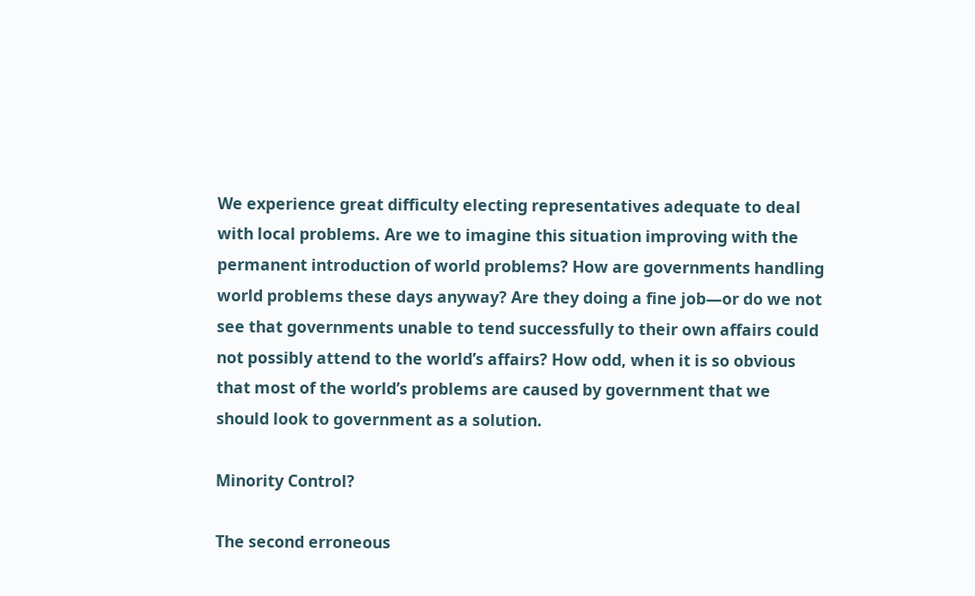We experience great difficulty electing representatives adequate to deal with local problems. Are we to imagine this situation improving with the permanent introduction of world problems? How are governments handling world problems these days anyway? Are they doing a fine job—or do we not see that governments unable to tend successfully to their own affairs could not possibly attend to the world’s affairs? How odd, when it is so obvious that most of the world’s problems are caused by government that we should look to government as a solution.

Minority Control?

The second erroneous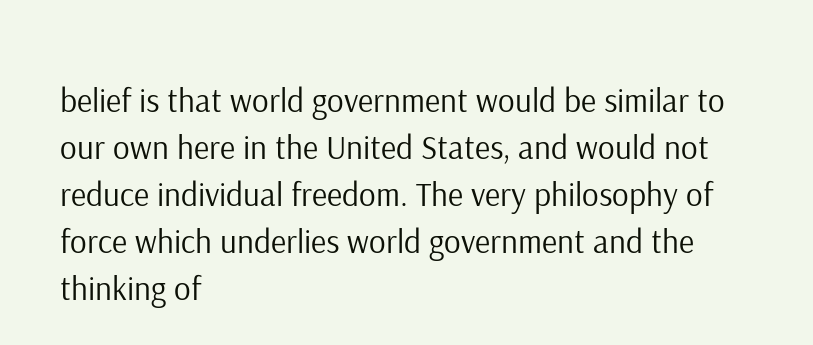belief is that world government would be similar to our own here in the United States, and would not reduce individual freedom. The very philosophy of force which underlies world government and the thinking of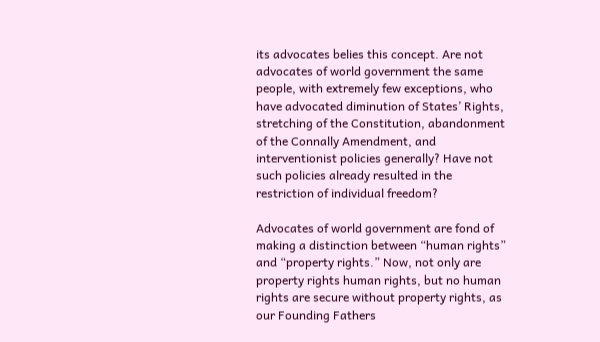its advocates belies this concept. Are not advocates of world government the same people, with extremely few exceptions, who have advocated diminution of States’ Rights, stretching of the Constitution, abandonment of the Connally Amendment, and interventionist policies generally? Have not such policies already resulted in the restriction of individual freedom?

Advocates of world government are fond of making a distinction between “human rights” and “property rights.” Now, not only are property rights human rights, but no human rights are secure without property rights, as our Founding Fathers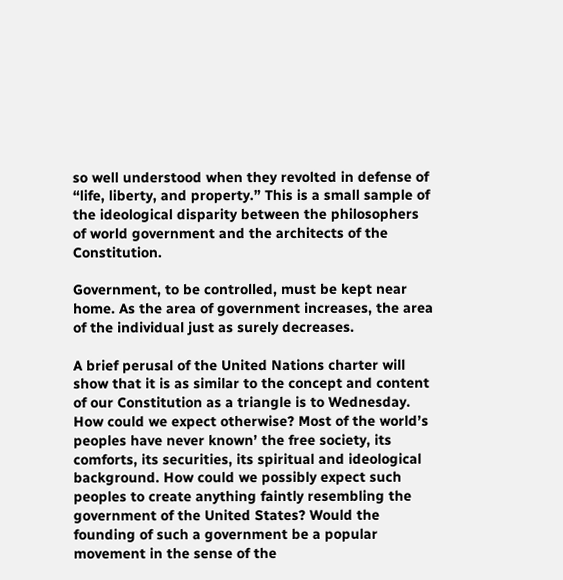so well understood when they revolted in defense of “life, liberty, and property.” This is a small sample of the ideological disparity between the philosophers of world government and the architects of the Constitution.

Government, to be controlled, must be kept near home. As the area of government increases, the area of the individual just as surely decreases.

A brief perusal of the United Nations charter will show that it is as similar to the concept and content of our Constitution as a triangle is to Wednesday. How could we expect otherwise? Most of the world’s peoples have never known’ the free society, its comforts, its securities, its spiritual and ideological background. How could we possibly expect such peoples to create anything faintly resembling the government of the United States? Would the founding of such a government be a popular movement in the sense of the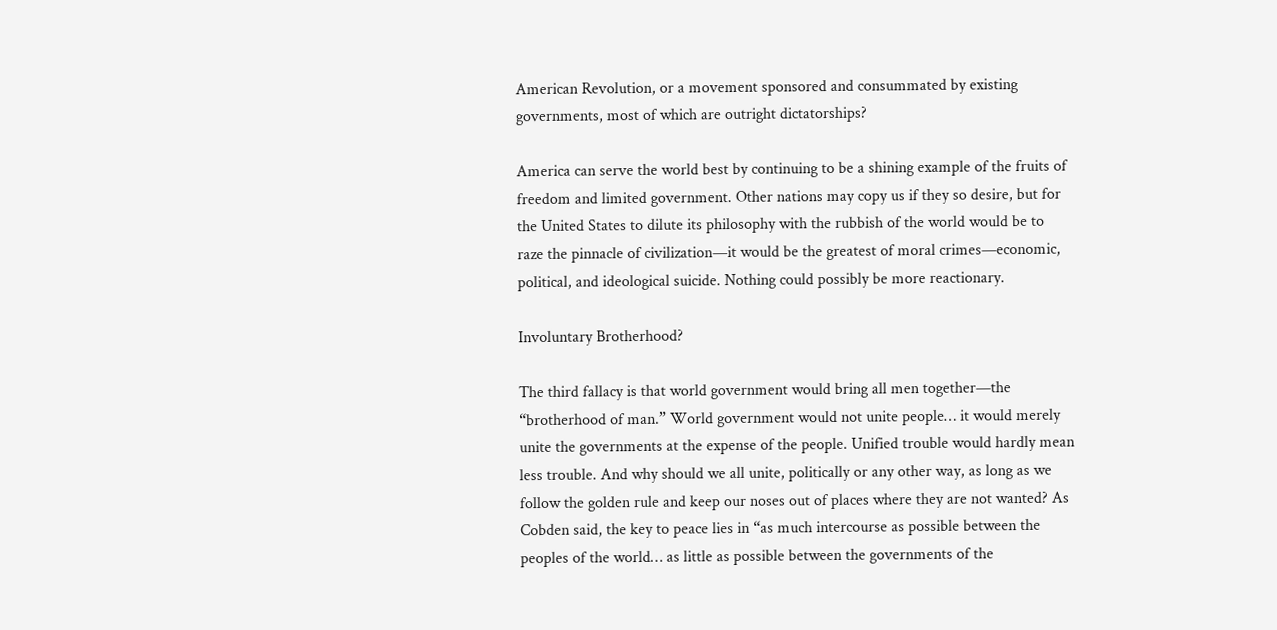American Revolution, or a movement sponsored and consummated by existing governments, most of which are outright dictatorships?

America can serve the world best by continuing to be a shining example of the fruits of freedom and limited government. Other nations may copy us if they so desire, but for the United States to dilute its philosophy with the rubbish of the world would be to raze the pinnacle of civilization—it would be the greatest of moral crimes—economic, political, and ideological suicide. Nothing could possibly be more reactionary.

Involuntary Brotherhood?

The third fallacy is that world government would bring all men together—the “brotherhood of man.” World government would not unite people… it would merely unite the governments at the expense of the people. Unified trouble would hardly mean less trouble. And why should we all unite, politically or any other way, as long as we follow the golden rule and keep our noses out of places where they are not wanted? As Cobden said, the key to peace lies in “as much intercourse as possible between the peoples of the world… as little as possible between the governments of the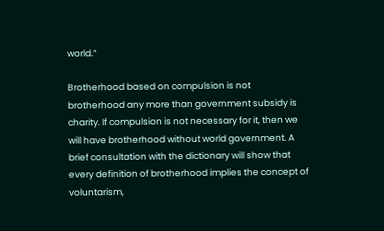world.”

Brotherhood based on compulsion is not brotherhood any more than government subsidy is charity. If compulsion is not necessary for it, then we will have brotherhood without world government. A brief consultation with the dictionary will show that every definition of brotherhood implies the concept of voluntarism,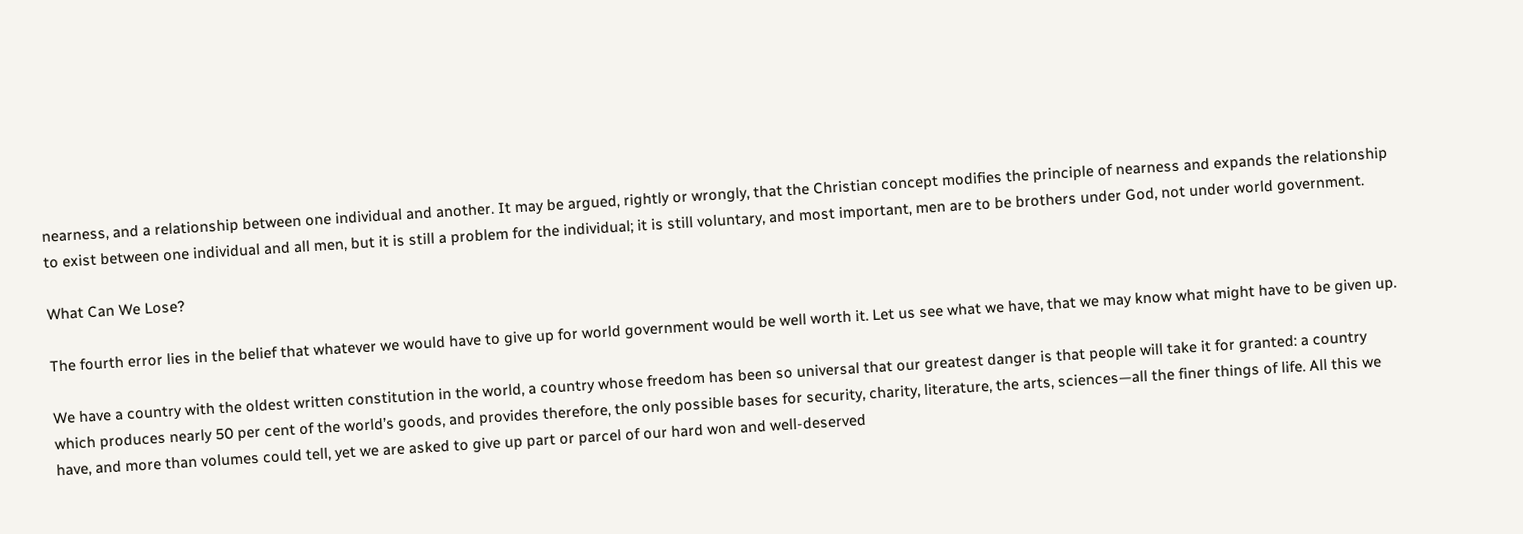nearness, and a relationship between one individual and another. It may be argued, rightly or wrongly, that the Christian concept modifies the principle of nearness and expands the relationship to exist between one individual and all men, but it is still a problem for the individual; it is still voluntary, and most important, men are to be brothers under God, not under world government.

What Can We Lose?

The fourth error lies in the belief that whatever we would have to give up for world government would be well worth it. Let us see what we have, that we may know what might have to be given up.

We have a country with the oldest written constitution in the world, a country whose freedom has been so universal that our greatest danger is that people will take it for granted: a country which produces nearly 50 per cent of the world’s goods, and provides therefore, the only possible bases for security, charity, literature, the arts, sciences—all the finer things of life. All this we have, and more than volumes could tell, yet we are asked to give up part or parcel of our hard won and well-deserved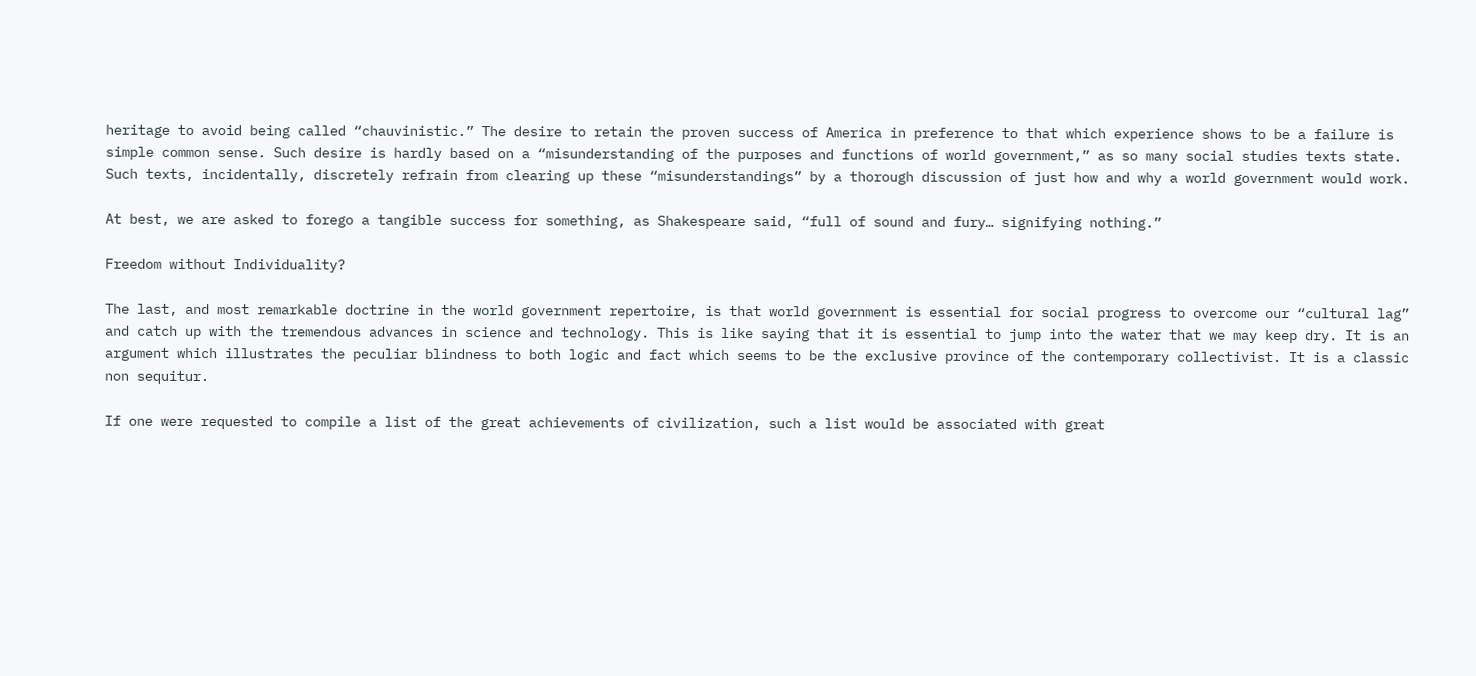heritage to avoid being called “chauvinistic.” The desire to retain the proven success of America in preference to that which experience shows to be a failure is simple common sense. Such desire is hardly based on a “misunderstanding of the purposes and functions of world government,” as so many social studies texts state. Such texts, incidentally, discretely refrain from clearing up these “misunderstandings” by a thorough discussion of just how and why a world government would work.

At best, we are asked to forego a tangible success for something, as Shakespeare said, “full of sound and fury… signifying nothing.”

Freedom without Individuality?

The last, and most remarkable doctrine in the world government repertoire, is that world government is essential for social progress to overcome our “cultural lag” and catch up with the tremendous advances in science and technology. This is like saying that it is essential to jump into the water that we may keep dry. It is an argument which illustrates the peculiar blindness to both logic and fact which seems to be the exclusive province of the contemporary collectivist. It is a classic non sequitur.

If one were requested to compile a list of the great achievements of civilization, such a list would be associated with great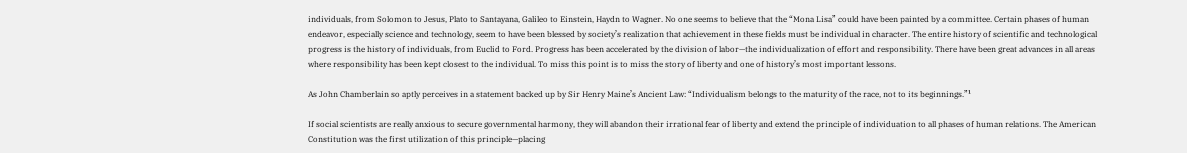individuals, from Solomon to Jesus, Plato to Santayana, Galileo to Einstein, Haydn to Wagner. No one seems to believe that the “Mona Lisa” could have been painted by a committee. Certain phases of human endeavor, especially science and technology, seem to have been blessed by society’s realization that achievement in these fields must be individual in character. The entire history of scientific and technological progress is the history of individuals, from Euclid to Ford. Progress has been accelerated by the division of labor—the individualization of effort and responsibility. There have been great advances in all areas where responsibility has been kept closest to the individual. To miss this point is to miss the story of liberty and one of history’s most important lessons.

As John Chamberlain so aptly perceives in a statement backed up by Sir Henry Maine’s Ancient Law: “Individualism belongs to the maturity of the race, not to its beginnings.”¹

If social scientists are really anxious to secure governmental harmony, they will abandon their irrational fear of liberty and extend the principle of individuation to all phases of human relations. The American Constitution was the first utilization of this principle—placing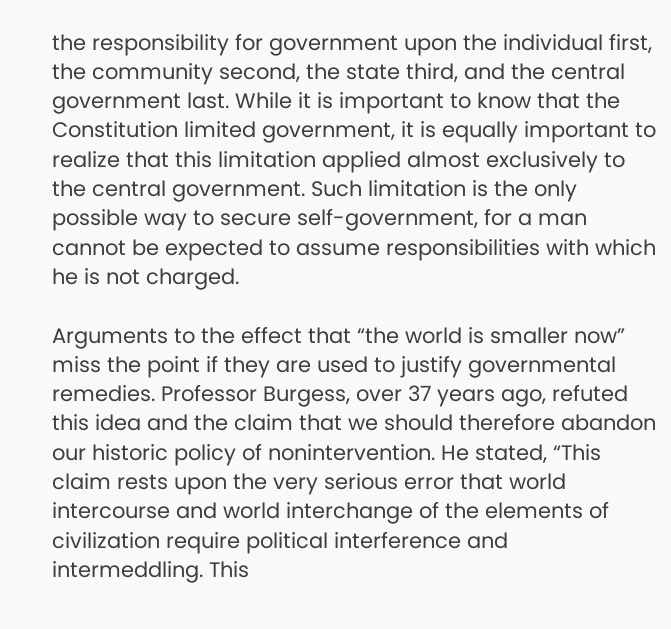the responsibility for government upon the individual first, the community second, the state third, and the central government last. While it is important to know that the Constitution limited government, it is equally important to realize that this limitation applied almost exclusively to the central government. Such limitation is the only possible way to secure self-government, for a man cannot be expected to assume responsibilities with which he is not charged.

Arguments to the effect that “the world is smaller now” miss the point if they are used to justify governmental remedies. Professor Burgess, over 37 years ago, refuted this idea and the claim that we should therefore abandon our historic policy of nonintervention. He stated, “This claim rests upon the very serious error that world intercourse and world interchange of the elements of civilization require political interference and intermeddling. This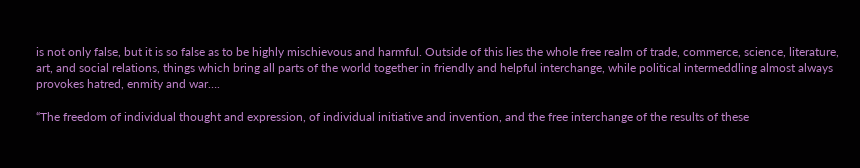is not only false, but it is so false as to be highly mischievous and harmful. Outside of this lies the whole free realm of trade, commerce, science, literature, art, and social relations, things which bring all parts of the world together in friendly and helpful interchange, while political intermeddling almost always provokes hatred, enmity and war….

“The freedom of individual thought and expression, of individual initiative and invention, and the free interchange of the results of these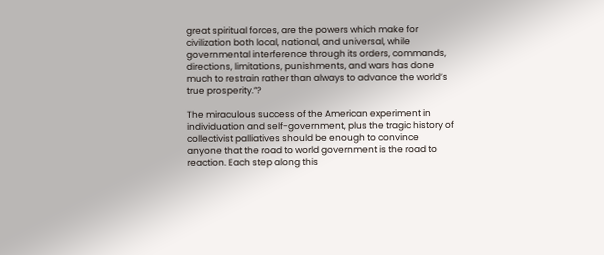great spiritual forces, are the powers which make for civilization both local, national, and universal, while governmental interference through its orders, commands, directions, limitations, punishments, and wars has done much to restrain rather than always to advance the world’s true prosperity.”?

The miraculous success of the American experiment in individuation and self-government, plus the tragic history of collectivist palliatives should be enough to convince anyone that the road to world government is the road to reaction. Each step along this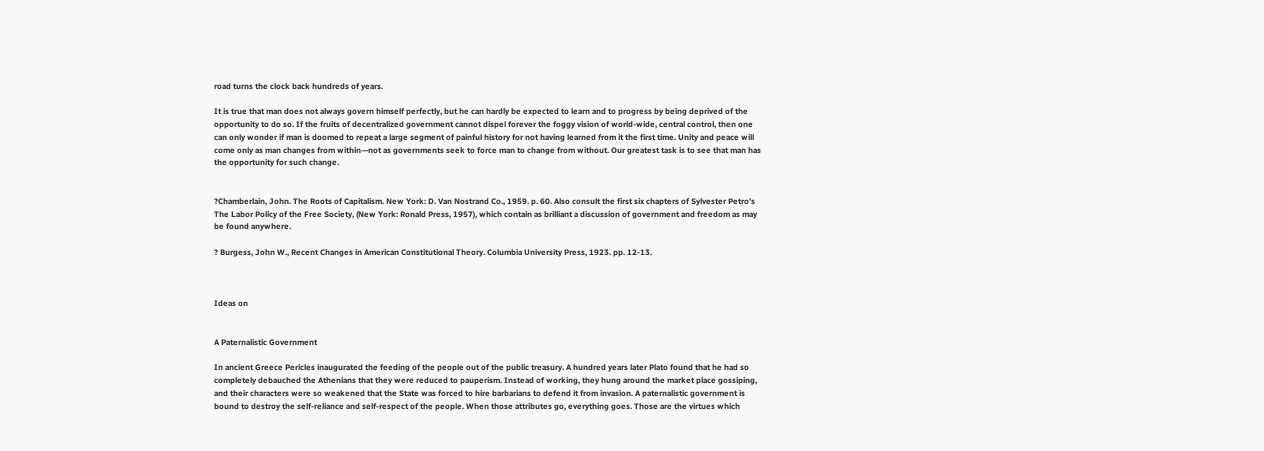road turns the clock back hundreds of years.

It is true that man does not always govern himself perfectly, but he can hardly be expected to learn and to progress by being deprived of the opportunity to do so. If the fruits of decentralized government cannot dispel forever the foggy vision of world-wide, central control, then one can only wonder if man is doomed to repeat a large segment of painful history for not having learned from it the first time. Unity and peace will come only as man changes from within—not as governments seek to force man to change from without. Our greatest task is to see that man has the opportunity for such change.


?Chamberlain, John. The Roots of Capitalism. New York: D. Van Nostrand Co., 1959. p. 60. Also consult the first six chapters of Sylvester Petro’s The Labor Policy of the Free Society, (New York: Ronald Press, 1957), which contain as brilliant a discussion of government and freedom as may be found anywhere.

? Burgess, John W., Recent Changes in American Constitutional Theory. Columbia University Press, 1923. pp. 12-13.



Ideas on


A Paternalistic Government

In ancient Greece Pericles inaugurated the feeding of the people out of the public treasury. A hundred years later Plato found that he had so completely debauched the Athenians that they were reduced to pauperism. Instead of working, they hung around the market place gossiping, and their characters were so weakened that the State was forced to hire barbarians to defend it from invasion. A paternalistic government is bound to destroy the self-reliance and self-respect of the people. When those attributes go, everything goes. Those are the virtues which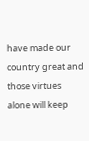have made our country great and those virtues alone will keep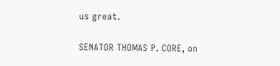us great.

SENATOR THOMAS P. CORE, on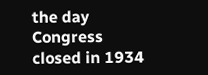the day Congress closed in 1934